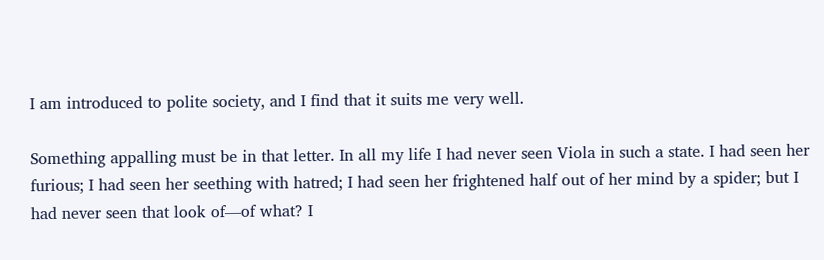I am introduced to polite society, and I find that it suits me very well.

Something appalling must be in that letter. In all my life I had never seen Viola in such a state. I had seen her furious; I had seen her seething with hatred; I had seen her frightened half out of her mind by a spider; but I had never seen that look of—of what? I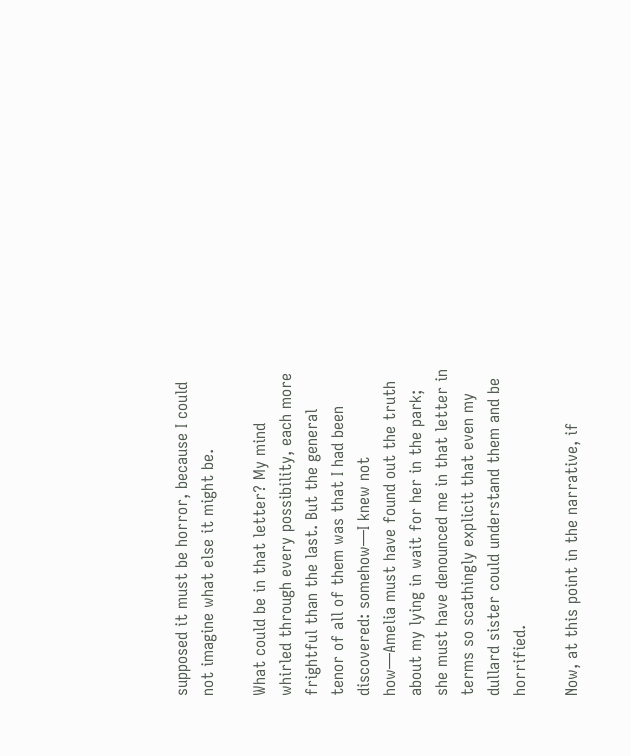supposed it must be horror, because I could not imagine what else it might be.

What could be in that letter? My mind whirled through every possibility, each more frightful than the last. But the general tenor of all of them was that I had been discovered: somehow—I knew not how—Amelia must have found out the truth about my lying in wait for her in the park; she must have denounced me in that letter in terms so scathingly explicit that even my dullard sister could understand them and be horrified.

Now, at this point in the narrative, if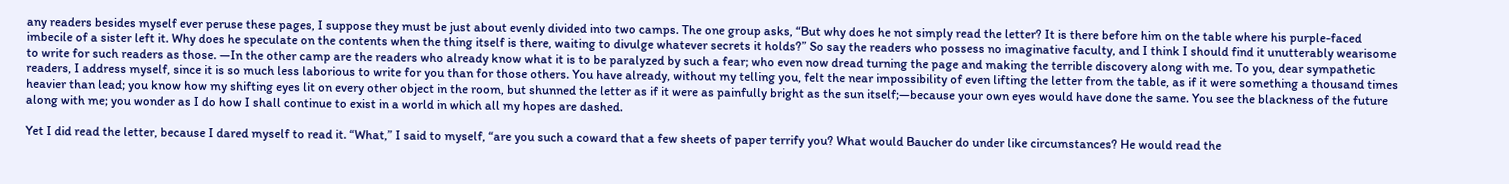any readers besides myself ever peruse these pages, I suppose they must be just about evenly divided into two camps. The one group asks, “But why does he not simply read the letter? It is there before him on the table where his purple-faced imbecile of a sister left it. Why does he speculate on the contents when the thing itself is there, waiting to divulge whatever secrets it holds?” So say the readers who possess no imaginative faculty, and I think I should find it unutterably wearisome to write for such readers as those. —In the other camp are the readers who already know what it is to be paralyzed by such a fear; who even now dread turning the page and making the terrible discovery along with me. To you, dear sympathetic readers, I address myself, since it is so much less laborious to write for you than for those others. You have already, without my telling you, felt the near impossibility of even lifting the letter from the table, as if it were something a thousand times heavier than lead; you know how my shifting eyes lit on every other object in the room, but shunned the letter as if it were as painfully bright as the sun itself;—because your own eyes would have done the same. You see the blackness of the future along with me; you wonder as I do how I shall continue to exist in a world in which all my hopes are dashed.

Yet I did read the letter, because I dared myself to read it. “What,” I said to myself, “are you such a coward that a few sheets of paper terrify you? What would Baucher do under like circumstances? He would read the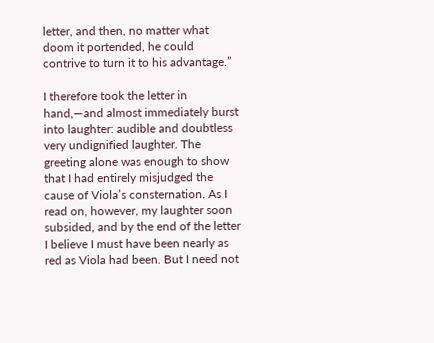letter, and then, no matter what doom it portended, he could contrive to turn it to his advantage.”

I therefore took the letter in hand,—and almost immediately burst into laughter: audible and doubtless very undignified laughter. The greeting alone was enough to show that I had entirely misjudged the cause of Viola’s consternation. As I read on, however, my laughter soon subsided, and by the end of the letter I believe I must have been nearly as red as Viola had been. But I need not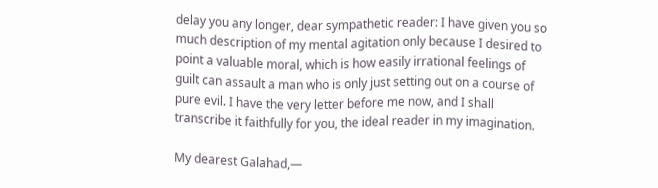delay you any longer, dear sympathetic reader: I have given you so much description of my mental agitation only because I desired to point a valuable moral, which is how easily irrational feelings of guilt can assault a man who is only just setting out on a course of pure evil. I have the very letter before me now, and I shall transcribe it faithfully for you, the ideal reader in my imagination.

My dearest Galahad,—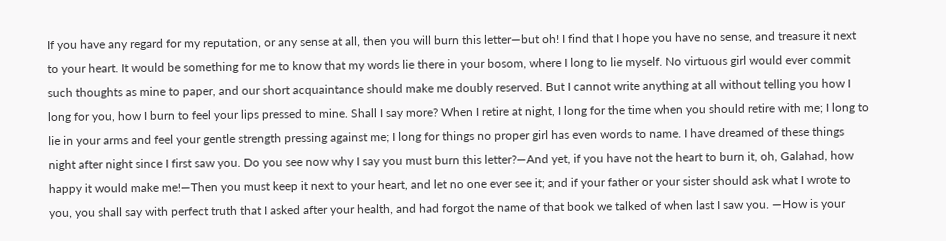If you have any regard for my reputation, or any sense at all, then you will burn this letter—but oh! I find that I hope you have no sense, and treasure it next to your heart. It would be something for me to know that my words lie there in your bosom, where I long to lie myself. No virtuous girl would ever commit such thoughts as mine to paper, and our short acquaintance should make me doubly reserved. But I cannot write anything at all without telling you how I long for you, how I burn to feel your lips pressed to mine. Shall I say more? When I retire at night, I long for the time when you should retire with me; I long to lie in your arms and feel your gentle strength pressing against me; I long for things no proper girl has even words to name. I have dreamed of these things night after night since I first saw you. Do you see now why I say you must burn this letter?—And yet, if you have not the heart to burn it, oh, Galahad, how happy it would make me!—Then you must keep it next to your heart, and let no one ever see it; and if your father or your sister should ask what I wrote to you, you shall say with perfect truth that I asked after your health, and had forgot the name of that book we talked of when last I saw you. —How is your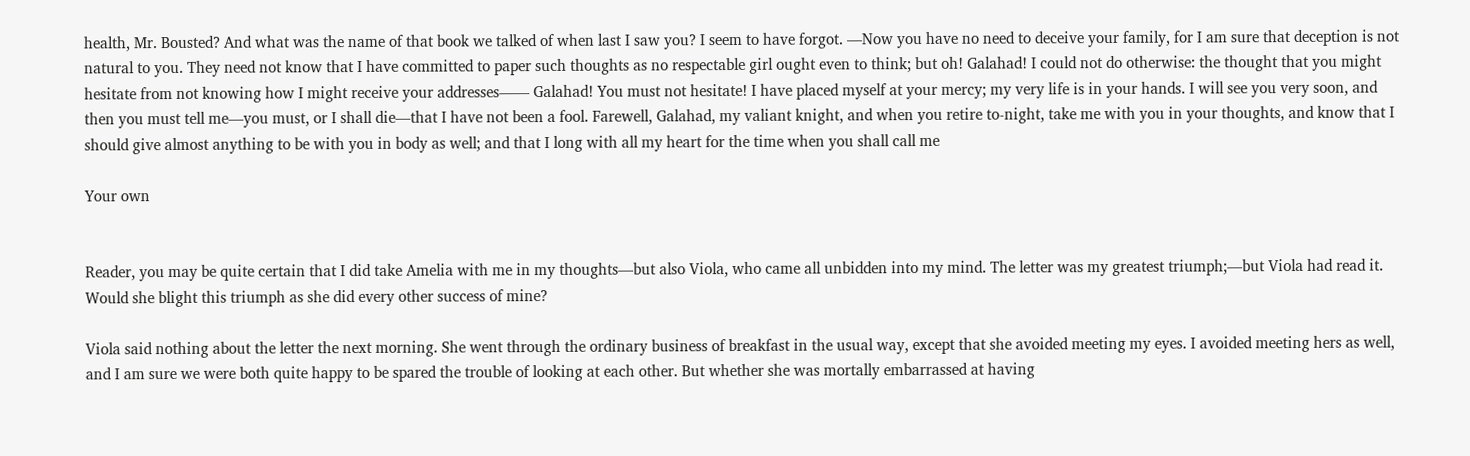health, Mr. Bousted? And what was the name of that book we talked of when last I saw you? I seem to have forgot. —Now you have no need to deceive your family, for I am sure that deception is not natural to you. They need not know that I have committed to paper such thoughts as no respectable girl ought even to think; but oh! Galahad! I could not do otherwise: the thought that you might hesitate from not knowing how I might receive your addresses—— Galahad! You must not hesitate! I have placed myself at your mercy; my very life is in your hands. I will see you very soon, and then you must tell me—you must, or I shall die—that I have not been a fool. Farewell, Galahad, my valiant knight, and when you retire to-night, take me with you in your thoughts, and know that I should give almost anything to be with you in body as well; and that I long with all my heart for the time when you shall call me

Your own


Reader, you may be quite certain that I did take Amelia with me in my thoughts—but also Viola, who came all unbidden into my mind. The letter was my greatest triumph;—but Viola had read it. Would she blight this triumph as she did every other success of mine?

Viola said nothing about the letter the next morning. She went through the ordinary business of breakfast in the usual way, except that she avoided meeting my eyes. I avoided meeting hers as well, and I am sure we were both quite happy to be spared the trouble of looking at each other. But whether she was mortally embarrassed at having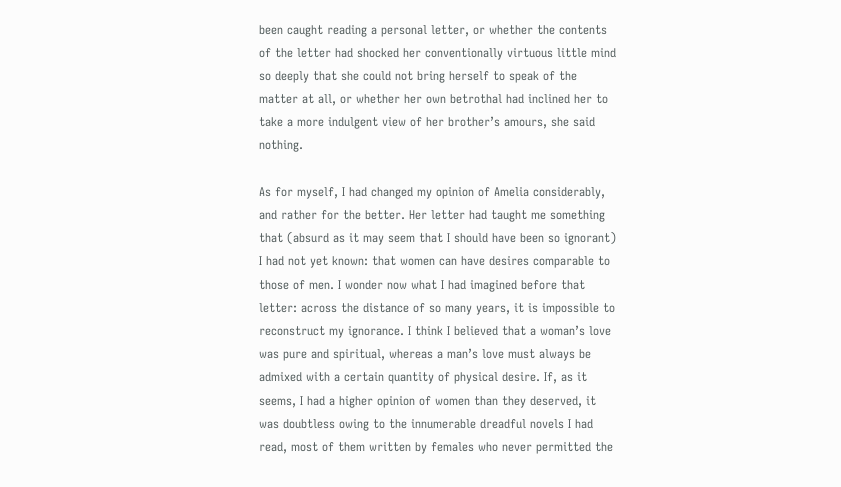been caught reading a personal letter, or whether the contents of the letter had shocked her conventionally virtuous little mind so deeply that she could not bring herself to speak of the matter at all, or whether her own betrothal had inclined her to take a more indulgent view of her brother’s amours, she said nothing.

As for myself, I had changed my opinion of Amelia considerably, and rather for the better. Her letter had taught me something that (absurd as it may seem that I should have been so ignorant) I had not yet known: that women can have desires comparable to those of men. I wonder now what I had imagined before that letter: across the distance of so many years, it is impossible to reconstruct my ignorance. I think I believed that a woman’s love was pure and spiritual, whereas a man’s love must always be admixed with a certain quantity of physical desire. If, as it seems, I had a higher opinion of women than they deserved, it was doubtless owing to the innumerable dreadful novels I had read, most of them written by females who never permitted the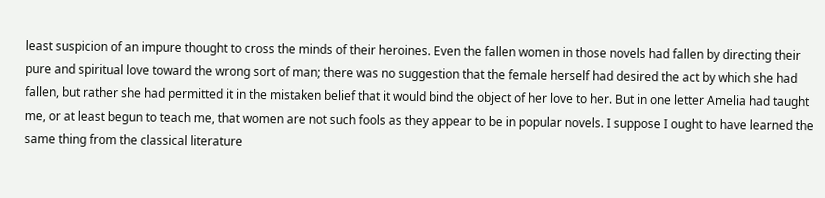least suspicion of an impure thought to cross the minds of their heroines. Even the fallen women in those novels had fallen by directing their pure and spiritual love toward the wrong sort of man; there was no suggestion that the female herself had desired the act by which she had fallen, but rather she had permitted it in the mistaken belief that it would bind the object of her love to her. But in one letter Amelia had taught me, or at least begun to teach me, that women are not such fools as they appear to be in popular novels. I suppose I ought to have learned the same thing from the classical literature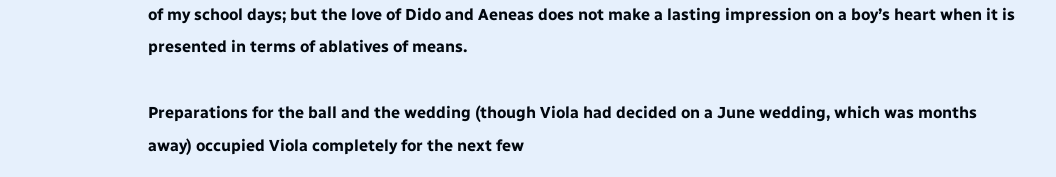of my school days; but the love of Dido and Aeneas does not make a lasting impression on a boy’s heart when it is presented in terms of ablatives of means.

Preparations for the ball and the wedding (though Viola had decided on a June wedding, which was months away) occupied Viola completely for the next few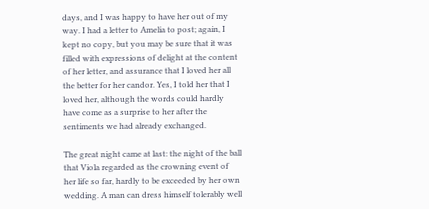days, and I was happy to have her out of my way. I had a letter to Amelia to post; again, I kept no copy, but you may be sure that it was filled with expressions of delight at the content of her letter, and assurance that I loved her all the better for her candor. Yes, I told her that I loved her, although the words could hardly have come as a surprise to her after the sentiments we had already exchanged.

The great night came at last: the night of the ball that Viola regarded as the crowning event of her life so far, hardly to be exceeded by her own wedding. A man can dress himself tolerably well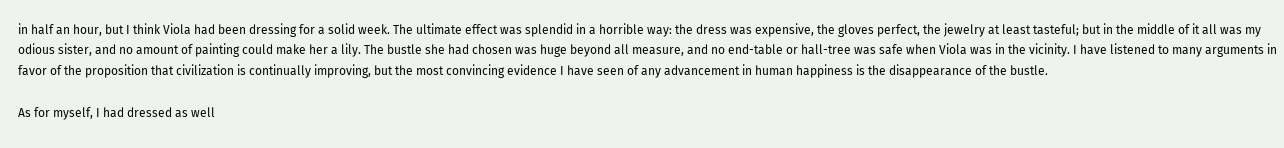in half an hour, but I think Viola had been dressing for a solid week. The ultimate effect was splendid in a horrible way: the dress was expensive, the gloves perfect, the jewelry at least tasteful; but in the middle of it all was my odious sister, and no amount of painting could make her a lily. The bustle she had chosen was huge beyond all measure, and no end-table or hall-tree was safe when Viola was in the vicinity. I have listened to many arguments in favor of the proposition that civilization is continually improving, but the most convincing evidence I have seen of any advancement in human happiness is the disappearance of the bustle.

As for myself, I had dressed as well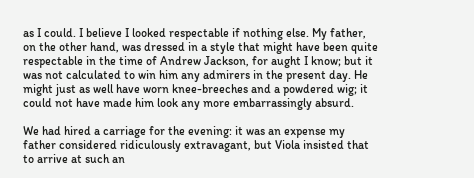as I could. I believe I looked respectable if nothing else. My father, on the other hand, was dressed in a style that might have been quite respectable in the time of Andrew Jackson, for aught I know; but it was not calculated to win him any admirers in the present day. He might just as well have worn knee-breeches and a powdered wig; it could not have made him look any more embarrassingly absurd.

We had hired a carriage for the evening: it was an expense my father considered ridiculously extravagant, but Viola insisted that to arrive at such an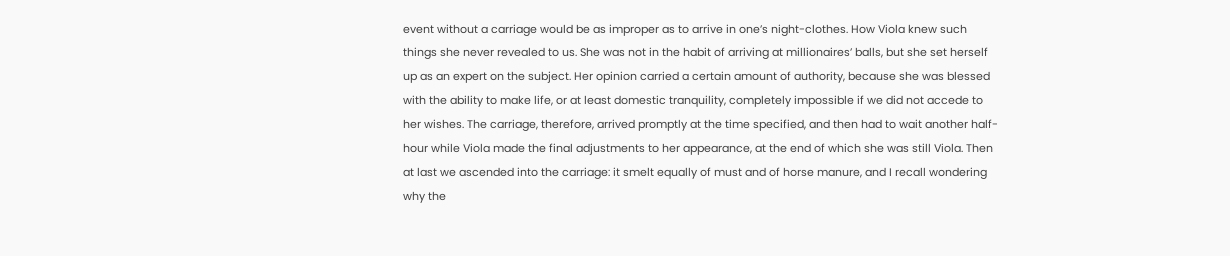event without a carriage would be as improper as to arrive in one’s night-clothes. How Viola knew such things she never revealed to us. She was not in the habit of arriving at millionaires’ balls, but she set herself up as an expert on the subject. Her opinion carried a certain amount of authority, because she was blessed with the ability to make life, or at least domestic tranquility, completely impossible if we did not accede to her wishes. The carriage, therefore, arrived promptly at the time specified, and then had to wait another half-hour while Viola made the final adjustments to her appearance, at the end of which she was still Viola. Then at last we ascended into the carriage: it smelt equally of must and of horse manure, and I recall wondering why the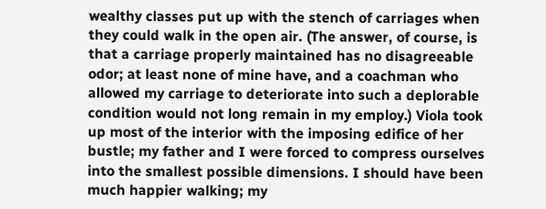wealthy classes put up with the stench of carriages when they could walk in the open air. (The answer, of course, is that a carriage properly maintained has no disagreeable odor; at least none of mine have, and a coachman who allowed my carriage to deteriorate into such a deplorable condition would not long remain in my employ.) Viola took up most of the interior with the imposing edifice of her bustle; my father and I were forced to compress ourselves into the smallest possible dimensions. I should have been much happier walking; my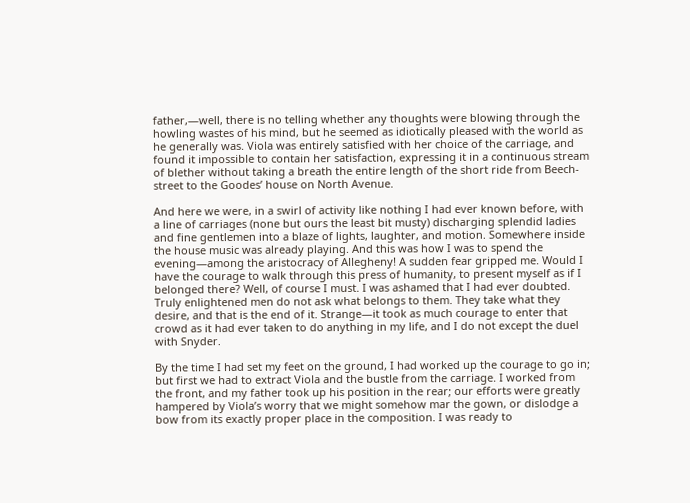father,—well, there is no telling whether any thoughts were blowing through the howling wastes of his mind, but he seemed as idiotically pleased with the world as he generally was. Viola was entirely satisfied with her choice of the carriage, and found it impossible to contain her satisfaction, expressing it in a continuous stream of blether without taking a breath the entire length of the short ride from Beech-street to the Goodes’ house on North Avenue.

And here we were, in a swirl of activity like nothing I had ever known before, with a line of carriages (none but ours the least bit musty) discharging splendid ladies and fine gentlemen into a blaze of lights, laughter, and motion. Somewhere inside the house music was already playing. And this was how I was to spend the evening—among the aristocracy of Allegheny! A sudden fear gripped me. Would I have the courage to walk through this press of humanity, to present myself as if I belonged there? Well, of course I must. I was ashamed that I had ever doubted. Truly enlightened men do not ask what belongs to them. They take what they desire, and that is the end of it. Strange—it took as much courage to enter that crowd as it had ever taken to do anything in my life, and I do not except the duel with Snyder.

By the time I had set my feet on the ground, I had worked up the courage to go in; but first we had to extract Viola and the bustle from the carriage. I worked from the front, and my father took up his position in the rear; our efforts were greatly hampered by Viola’s worry that we might somehow mar the gown, or dislodge a bow from its exactly proper place in the composition. I was ready to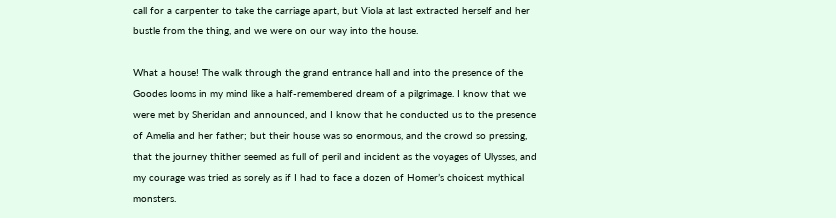call for a carpenter to take the carriage apart, but Viola at last extracted herself and her bustle from the thing, and we were on our way into the house.

What a house! The walk through the grand entrance hall and into the presence of the Goodes looms in my mind like a half-remembered dream of a pilgrimage. I know that we were met by Sheridan and announced, and I know that he conducted us to the presence of Amelia and her father; but their house was so enormous, and the crowd so pressing, that the journey thither seemed as full of peril and incident as the voyages of Ulysses, and my courage was tried as sorely as if I had to face a dozen of Homer’s choicest mythical monsters.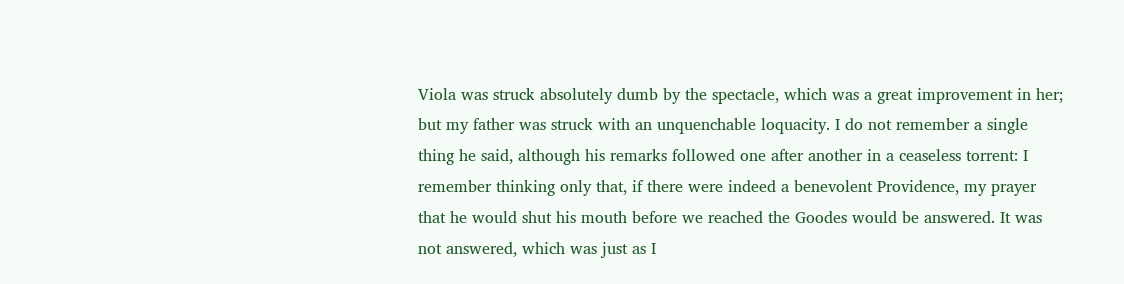Viola was struck absolutely dumb by the spectacle, which was a great improvement in her; but my father was struck with an unquenchable loquacity. I do not remember a single thing he said, although his remarks followed one after another in a ceaseless torrent: I remember thinking only that, if there were indeed a benevolent Providence, my prayer that he would shut his mouth before we reached the Goodes would be answered. It was not answered, which was just as I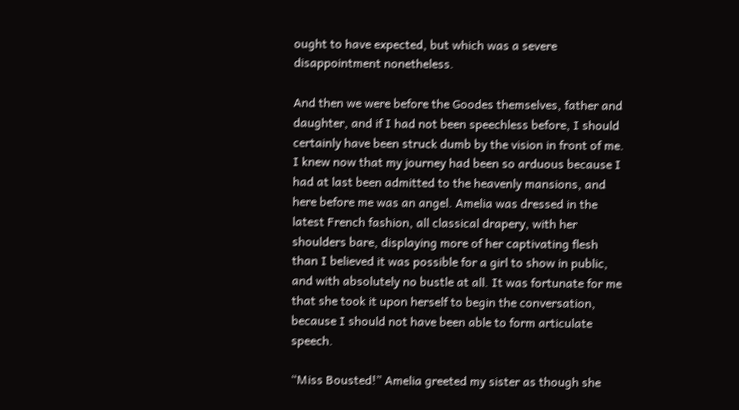ought to have expected, but which was a severe disappointment nonetheless.

And then we were before the Goodes themselves, father and daughter, and if I had not been speechless before, I should certainly have been struck dumb by the vision in front of me. I knew now that my journey had been so arduous because I had at last been admitted to the heavenly mansions, and here before me was an angel. Amelia was dressed in the latest French fashion, all classical drapery, with her shoulders bare, displaying more of her captivating flesh than I believed it was possible for a girl to show in public, and with absolutely no bustle at all. It was fortunate for me that she took it upon herself to begin the conversation, because I should not have been able to form articulate speech.

“Miss Bousted!” Amelia greeted my sister as though she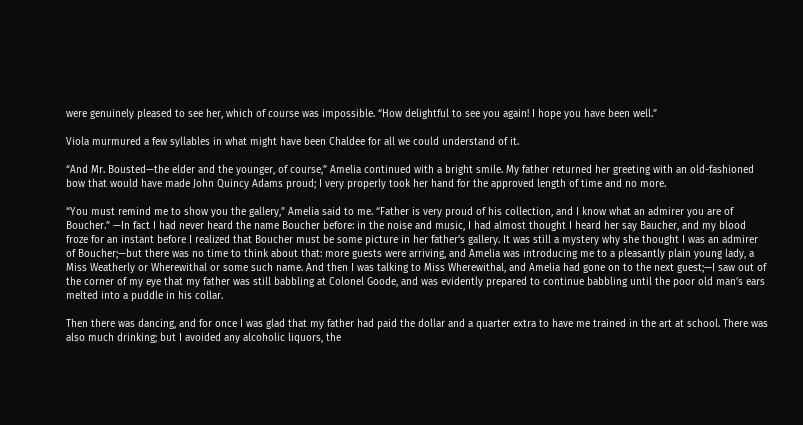were genuinely pleased to see her, which of course was impossible. “How delightful to see you again! I hope you have been well.”

Viola murmured a few syllables in what might have been Chaldee for all we could understand of it.

“And Mr. Bousted—the elder and the younger, of course,” Amelia continued with a bright smile. My father returned her greeting with an old-fashioned bow that would have made John Quincy Adams proud; I very properly took her hand for the approved length of time and no more.

“You must remind me to show you the gallery,” Amelia said to me. “Father is very proud of his collection, and I know what an admirer you are of Boucher.” —In fact I had never heard the name Boucher before: in the noise and music, I had almost thought I heard her say Baucher, and my blood froze for an instant before I realized that Boucher must be some picture in her father’s gallery. It was still a mystery why she thought I was an admirer of Boucher;—but there was no time to think about that: more guests were arriving, and Amelia was introducing me to a pleasantly plain young lady, a Miss Weatherly or Wherewithal or some such name. And then I was talking to Miss Wherewithal, and Amelia had gone on to the next guest;—I saw out of the corner of my eye that my father was still babbling at Colonel Goode, and was evidently prepared to continue babbling until the poor old man’s ears melted into a puddle in his collar.

Then there was dancing, and for once I was glad that my father had paid the dollar and a quarter extra to have me trained in the art at school. There was also much drinking; but I avoided any alcoholic liquors, the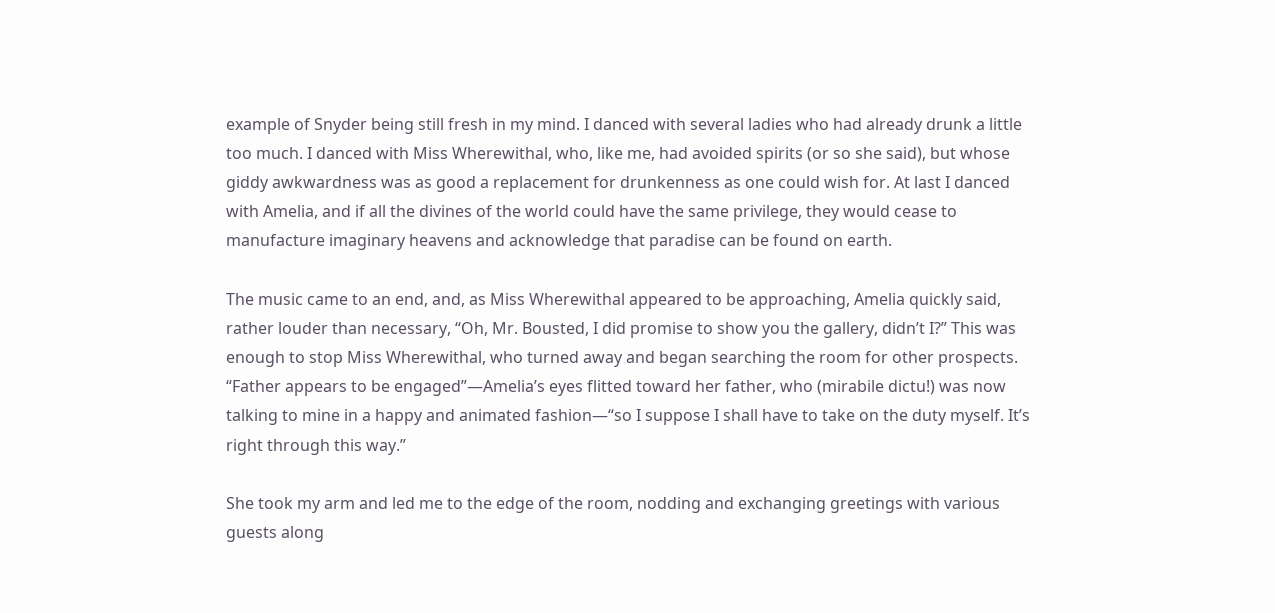example of Snyder being still fresh in my mind. I danced with several ladies who had already drunk a little too much. I danced with Miss Wherewithal, who, like me, had avoided spirits (or so she said), but whose giddy awkwardness was as good a replacement for drunkenness as one could wish for. At last I danced with Amelia, and if all the divines of the world could have the same privilege, they would cease to manufacture imaginary heavens and acknowledge that paradise can be found on earth.

The music came to an end, and, as Miss Wherewithal appeared to be approaching, Amelia quickly said, rather louder than necessary, “Oh, Mr. Bousted, I did promise to show you the gallery, didn’t I?” This was enough to stop Miss Wherewithal, who turned away and began searching the room for other prospects. “Father appears to be engaged”—Amelia’s eyes flitted toward her father, who (mirabile dictu!) was now talking to mine in a happy and animated fashion—“so I suppose I shall have to take on the duty myself. It’s right through this way.”

She took my arm and led me to the edge of the room, nodding and exchanging greetings with various guests along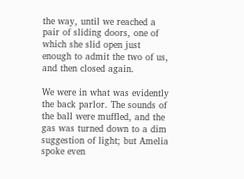the way, until we reached a pair of sliding doors, one of which she slid open just enough to admit the two of us, and then closed again.

We were in what was evidently the back parlor. The sounds of the ball were muffled, and the gas was turned down to a dim suggestion of light; but Amelia spoke even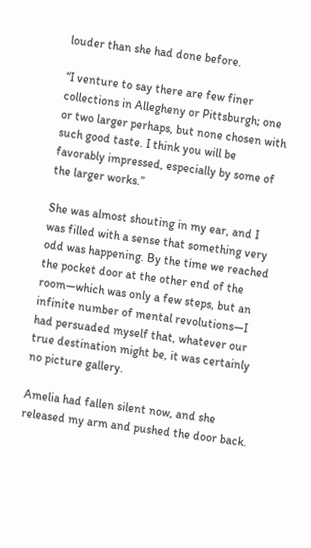louder than she had done before.

“I venture to say there are few finer collections in Allegheny or Pittsburgh; one or two larger perhaps, but none chosen with such good taste. I think you will be favorably impressed, especially by some of the larger works.”

She was almost shouting in my ear, and I was filled with a sense that something very odd was happening. By the time we reached the pocket door at the other end of the room—which was only a few steps, but an infinite number of mental revolutions—I had persuaded myself that, whatever our true destination might be, it was certainly no picture gallery.

Amelia had fallen silent now, and she released my arm and pushed the door back.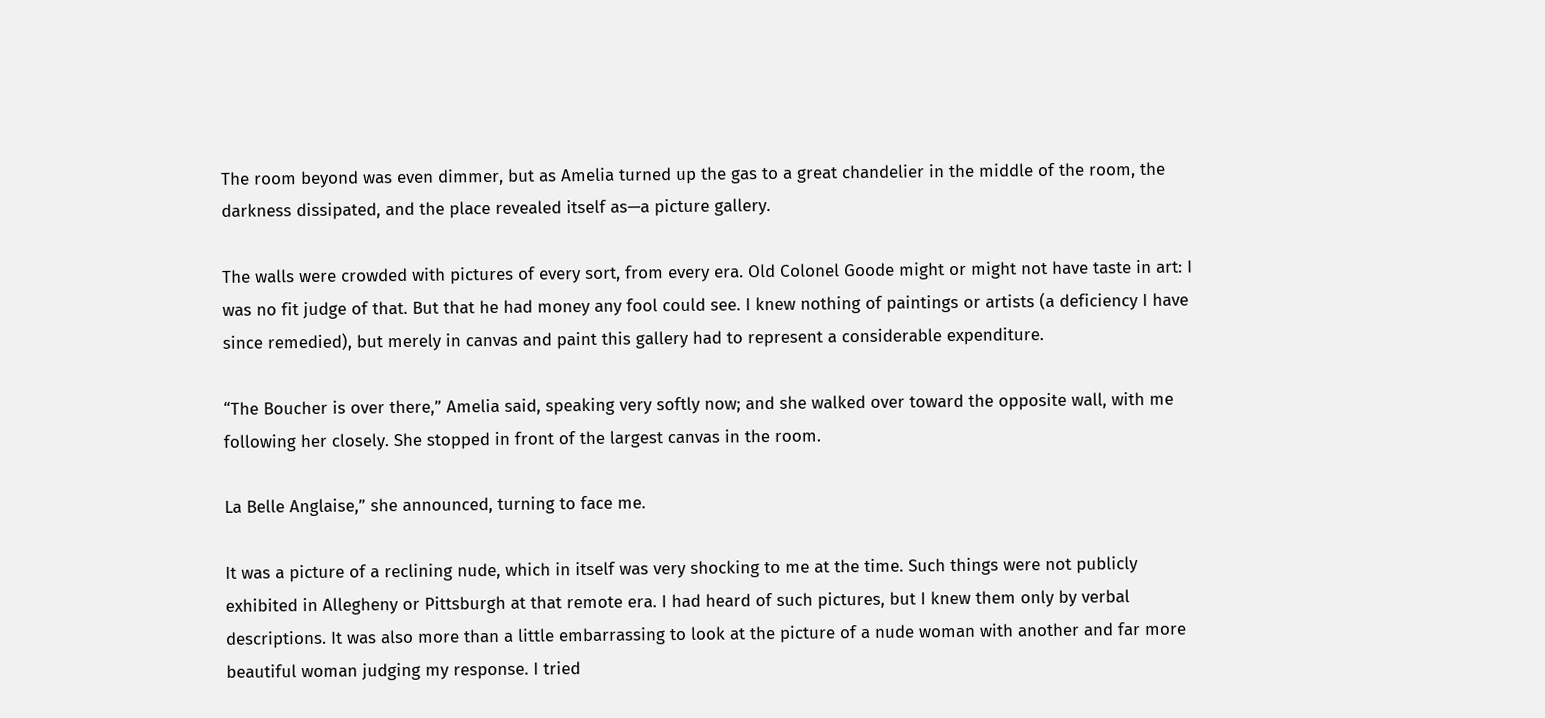The room beyond was even dimmer, but as Amelia turned up the gas to a great chandelier in the middle of the room, the darkness dissipated, and the place revealed itself as—a picture gallery.

The walls were crowded with pictures of every sort, from every era. Old Colonel Goode might or might not have taste in art: I was no fit judge of that. But that he had money any fool could see. I knew nothing of paintings or artists (a deficiency I have since remedied), but merely in canvas and paint this gallery had to represent a considerable expenditure.

“The Boucher is over there,” Amelia said, speaking very softly now; and she walked over toward the opposite wall, with me following her closely. She stopped in front of the largest canvas in the room.

La Belle Anglaise,” she announced, turning to face me.

It was a picture of a reclining nude, which in itself was very shocking to me at the time. Such things were not publicly exhibited in Allegheny or Pittsburgh at that remote era. I had heard of such pictures, but I knew them only by verbal descriptions. It was also more than a little embarrassing to look at the picture of a nude woman with another and far more beautiful woman judging my response. I tried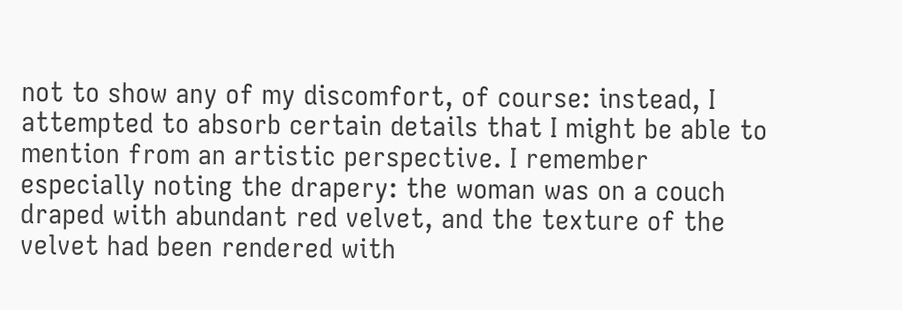not to show any of my discomfort, of course: instead, I attempted to absorb certain details that I might be able to mention from an artistic perspective. I remember especially noting the drapery: the woman was on a couch draped with abundant red velvet, and the texture of the velvet had been rendered with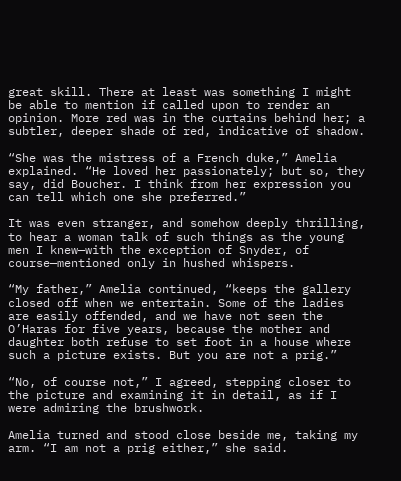great skill. There at least was something I might be able to mention if called upon to render an opinion. More red was in the curtains behind her; a subtler, deeper shade of red, indicative of shadow.

“She was the mistress of a French duke,” Amelia explained. “He loved her passionately; but so, they say, did Boucher. I think from her expression you can tell which one she preferred.”

It was even stranger, and somehow deeply thrilling, to hear a woman talk of such things as the young men I knew—with the exception of Snyder, of course—mentioned only in hushed whispers.

“My father,” Amelia continued, “keeps the gallery closed off when we entertain. Some of the ladies are easily offended, and we have not seen the O’Haras for five years, because the mother and daughter both refuse to set foot in a house where such a picture exists. But you are not a prig.”

“No, of course not,” I agreed, stepping closer to the picture and examining it in detail, as if I were admiring the brushwork.

Amelia turned and stood close beside me, taking my arm. “I am not a prig either,” she said.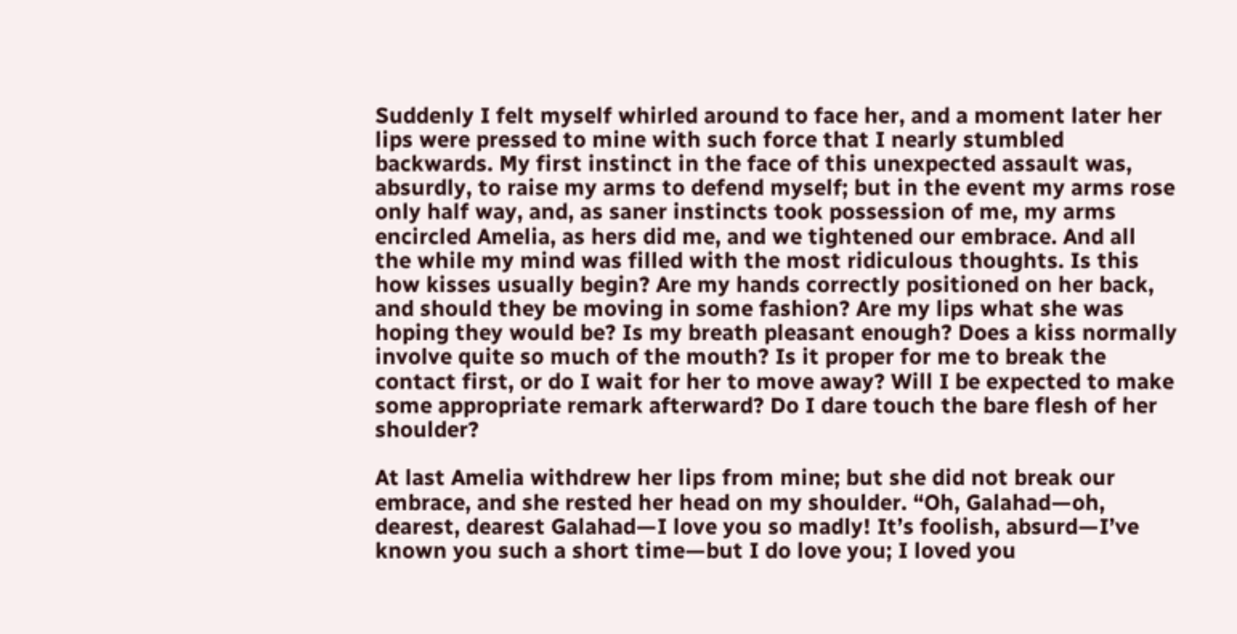Suddenly I felt myself whirled around to face her, and a moment later her lips were pressed to mine with such force that I nearly stumbled backwards. My first instinct in the face of this unexpected assault was, absurdly, to raise my arms to defend myself; but in the event my arms rose only half way, and, as saner instincts took possession of me, my arms encircled Amelia, as hers did me, and we tightened our embrace. And all the while my mind was filled with the most ridiculous thoughts. Is this how kisses usually begin? Are my hands correctly positioned on her back, and should they be moving in some fashion? Are my lips what she was hoping they would be? Is my breath pleasant enough? Does a kiss normally involve quite so much of the mouth? Is it proper for me to break the contact first, or do I wait for her to move away? Will I be expected to make some appropriate remark afterward? Do I dare touch the bare flesh of her shoulder?

At last Amelia withdrew her lips from mine; but she did not break our embrace, and she rested her head on my shoulder. “Oh, Galahad—oh, dearest, dearest Galahad—I love you so madly! It’s foolish, absurd—I’ve known you such a short time—but I do love you; I loved you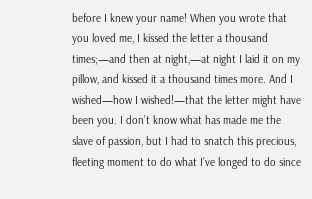before I knew your name! When you wrote that you loved me, I kissed the letter a thousand times;—and then at night,—at night I laid it on my pillow, and kissed it a thousand times more. And I wished—how I wished!—that the letter might have been you. I don’t know what has made me the slave of passion, but I had to snatch this precious, fleeting moment to do what I’ve longed to do since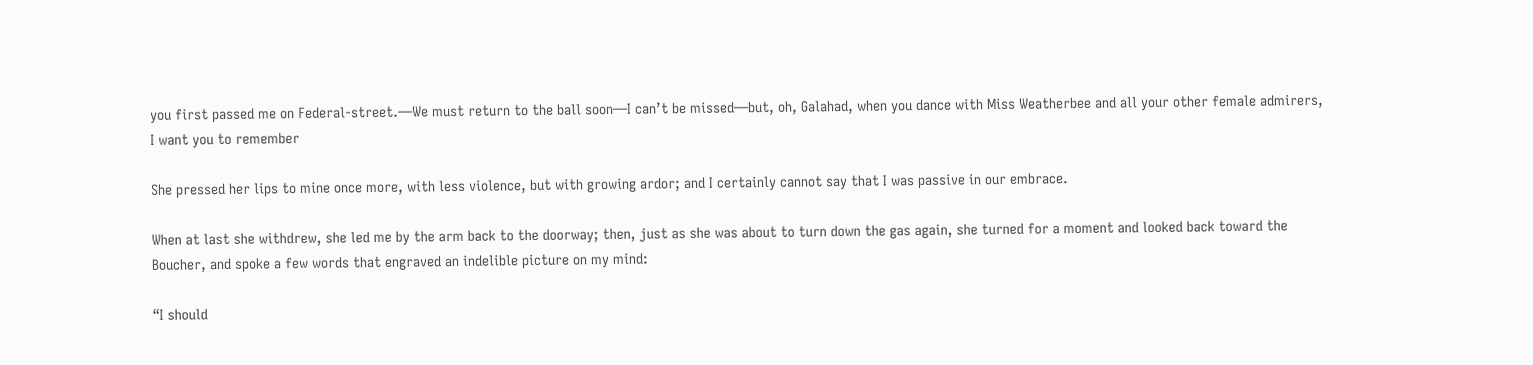you first passed me on Federal-street.—We must return to the ball soon—I can’t be missed—but, oh, Galahad, when you dance with Miss Weatherbee and all your other female admirers, I want you to remember

She pressed her lips to mine once more, with less violence, but with growing ardor; and I certainly cannot say that I was passive in our embrace.

When at last she withdrew, she led me by the arm back to the doorway; then, just as she was about to turn down the gas again, she turned for a moment and looked back toward the Boucher, and spoke a few words that engraved an indelible picture on my mind:

“I should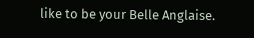like to be your Belle Anglaise.